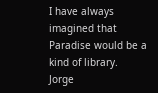I have always imagined that Paradise would be a kind of library.
Jorge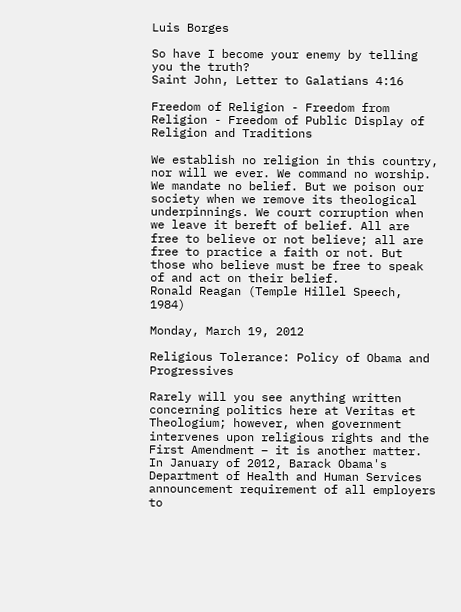Luis Borges

So have I become your enemy by telling you the truth?
Saint John, Letter to Galatians 4:16

Freedom of Religion - Freedom from Religion - Freedom of Public Display of Religion and Traditions

We establish no religion in this country, nor will we ever. We command no worship. We mandate no belief. But we poison our society when we remove its theological underpinnings. We court corruption when we leave it bereft of belief. All are free to believe or not believe; all are free to practice a faith or not. But those who believe must be free to speak of and act on their belief.
Ronald Reagan (Temple Hillel Speech, 1984)

Monday, March 19, 2012

Religious Tolerance: Policy of Obama and Progressives

Rarely will you see anything written concerning politics here at Veritas et Theologium; however, when government intervenes upon religious rights and the First Amendment – it is another matter.
In January of 2012, Barack Obama's Department of Health and Human Services announcement requirement of all employers to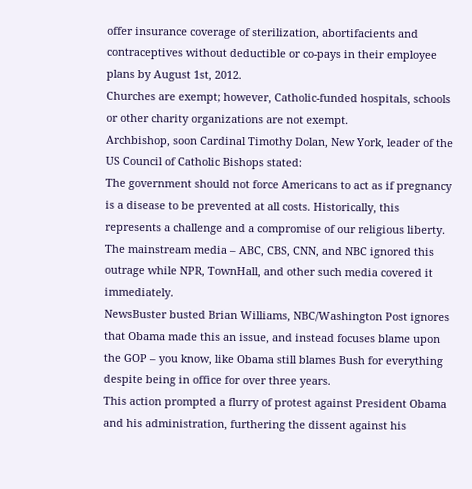offer insurance coverage of sterilization, abortifacients and contraceptives without deductible or co-pays in their employee plans by August 1st, 2012.
Churches are exempt; however, Catholic-funded hospitals, schools or other charity organizations are not exempt.
Archbishop, soon Cardinal Timothy Dolan, New York, leader of the US Council of Catholic Bishops stated:
The government should not force Americans to act as if pregnancy is a disease to be prevented at all costs. Historically, this represents a challenge and a compromise of our religious liberty.
The mainstream media – ABC, CBS, CNN, and NBC ignored this outrage while NPR, TownHall, and other such media covered it immediately.
NewsBuster busted Brian Williams, NBC/Washington Post ignores that Obama made this an issue, and instead focuses blame upon the GOP – you know, like Obama still blames Bush for everything despite being in office for over three years.
This action prompted a flurry of protest against President Obama and his administration, furthering the dissent against his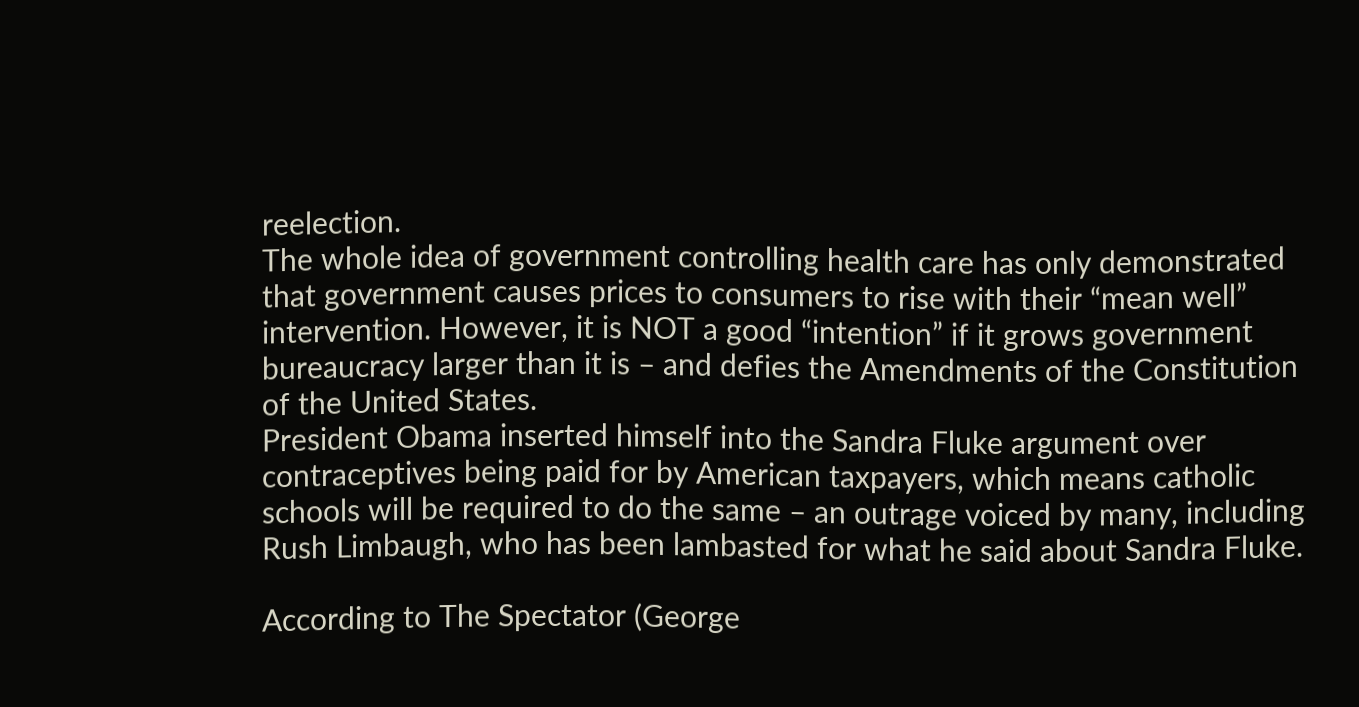reelection.
The whole idea of government controlling health care has only demonstrated that government causes prices to consumers to rise with their “mean well” intervention. However, it is NOT a good “intention” if it grows government bureaucracy larger than it is – and defies the Amendments of the Constitution of the United States.
President Obama inserted himself into the Sandra Fluke argument over contraceptives being paid for by American taxpayers, which means catholic schools will be required to do the same – an outrage voiced by many, including Rush Limbaugh, who has been lambasted for what he said about Sandra Fluke.

According to The Spectator (George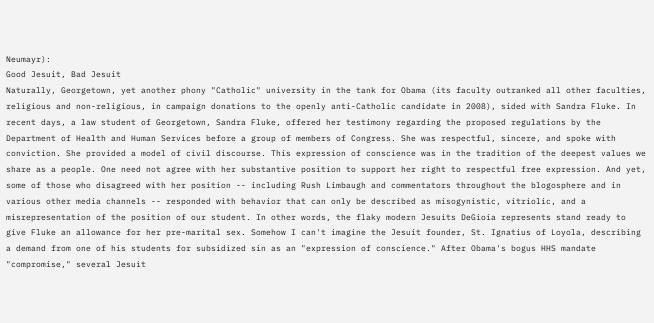Neumayr):
Good Jesuit, Bad Jesuit
Naturally, Georgetown, yet another phony "Catholic" university in the tank for Obama (its faculty outranked all other faculties, religious and non-religious, in campaign donations to the openly anti-Catholic candidate in 2008), sided with Sandra Fluke. In recent days, a law student of Georgetown, Sandra Fluke, offered her testimony regarding the proposed regulations by the Department of Health and Human Services before a group of members of Congress. She was respectful, sincere, and spoke with conviction. She provided a model of civil discourse. This expression of conscience was in the tradition of the deepest values we share as a people. One need not agree with her substantive position to support her right to respectful free expression. And yet, some of those who disagreed with her position -- including Rush Limbaugh and commentators throughout the blogosphere and in various other media channels -- responded with behavior that can only be described as misogynistic, vitriolic, and a misrepresentation of the position of our student. In other words, the flaky modern Jesuits DeGioia represents stand ready to give Fluke an allowance for her pre-marital sex. Somehow I can't imagine the Jesuit founder, St. Ignatius of Loyola, describing a demand from one of his students for subsidized sin as an "expression of conscience." After Obama's bogus HHS mandate "compromise," several Jesuit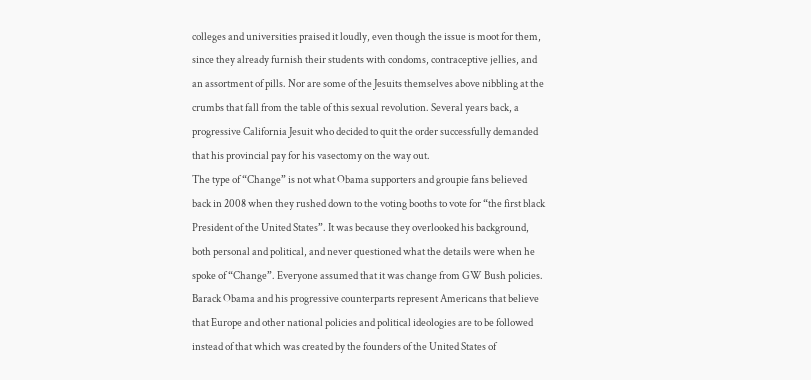colleges and universities praised it loudly, even though the issue is moot for them, since they already furnish their students with condoms, contraceptive jellies, and an assortment of pills. Nor are some of the Jesuits themselves above nibbling at the crumbs that fall from the table of this sexual revolution. Several years back, a progressive California Jesuit who decided to quit the order successfully demanded that his provincial pay for his vasectomy on the way out.
The type of “Change” is not what Obama supporters and groupie fans believed back in 2008 when they rushed down to the voting booths to vote for “the first black President of the United States”. It was because they overlooked his background, both personal and political, and never questioned what the details were when he spoke of “Change”. Everyone assumed that it was change from GW Bush policies.
Barack Obama and his progressive counterparts represent Americans that believe that Europe and other national policies and political ideologies are to be followed instead of that which was created by the founders of the United States of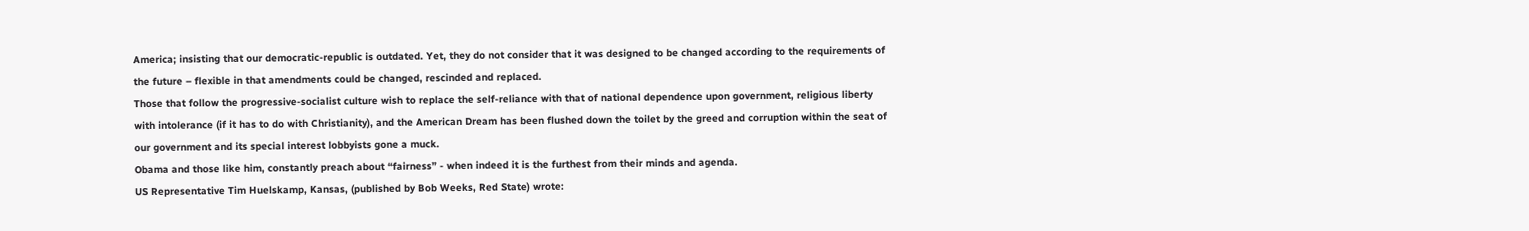America; insisting that our democratic-republic is outdated. Yet, they do not consider that it was designed to be changed according to the requirements of the future – flexible in that amendments could be changed, rescinded and replaced.
Those that follow the progressive-socialist culture wish to replace the self-reliance with that of national dependence upon government, religious liberty with intolerance (if it has to do with Christianity), and the American Dream has been flushed down the toilet by the greed and corruption within the seat of our government and its special interest lobbyists gone a muck.
Obama and those like him, constantly preach about “fairness” - when indeed it is the furthest from their minds and agenda.
US Representative Tim Huelskamp, Kansas, (published by Bob Weeks, Red State) wrote: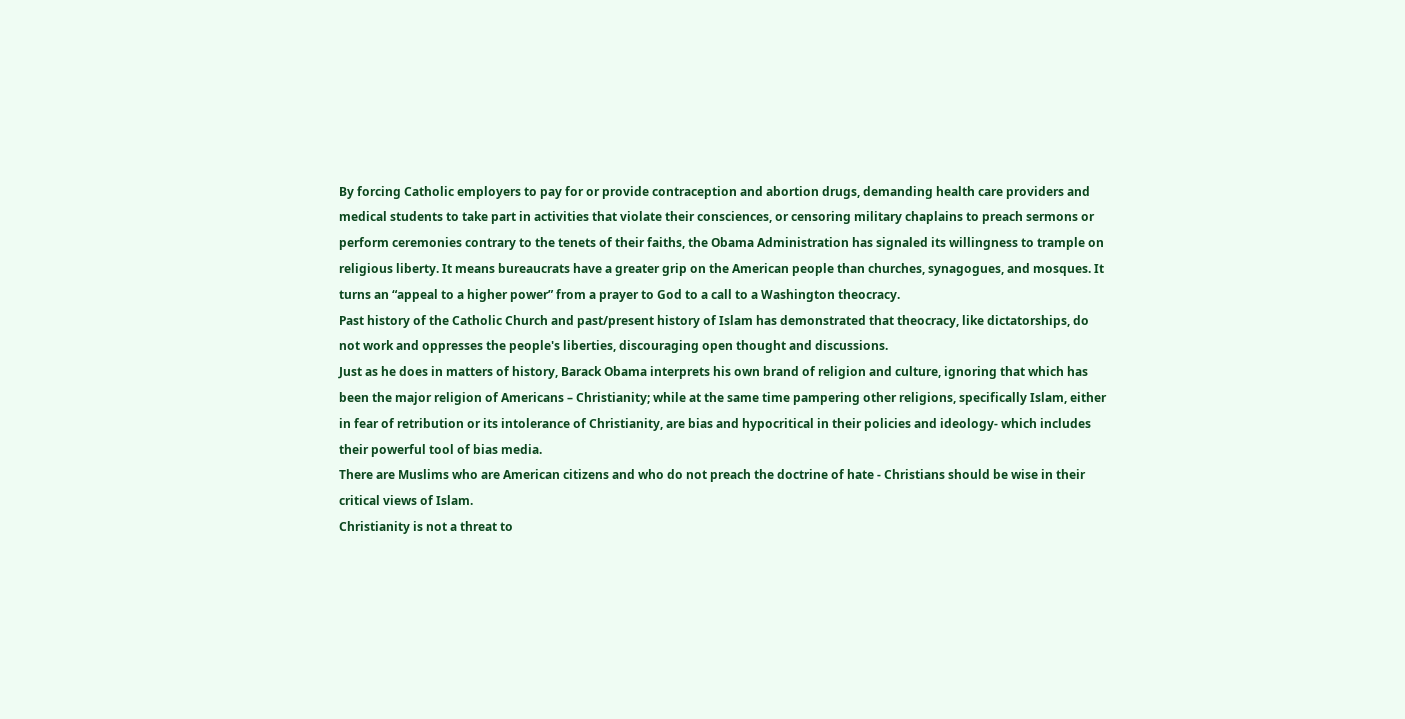By forcing Catholic employers to pay for or provide contraception and abortion drugs, demanding health care providers and medical students to take part in activities that violate their consciences, or censoring military chaplains to preach sermons or perform ceremonies contrary to the tenets of their faiths, the Obama Administration has signaled its willingness to trample on religious liberty. It means bureaucrats have a greater grip on the American people than churches, synagogues, and mosques. It turns an “appeal to a higher power” from a prayer to God to a call to a Washington theocracy.
Past history of the Catholic Church and past/present history of Islam has demonstrated that theocracy, like dictatorships, do not work and oppresses the people's liberties, discouraging open thought and discussions.
Just as he does in matters of history, Barack Obama interprets his own brand of religion and culture, ignoring that which has been the major religion of Americans – Christianity; while at the same time pampering other religions, specifically Islam, either in fear of retribution or its intolerance of Christianity, are bias and hypocritical in their policies and ideology- which includes their powerful tool of bias media.
There are Muslims who are American citizens and who do not preach the doctrine of hate - Christians should be wise in their critical views of Islam.
Christianity is not a threat to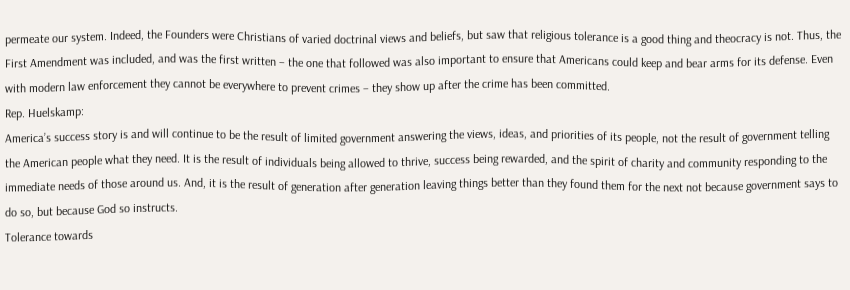permeate our system. Indeed, the Founders were Christians of varied doctrinal views and beliefs, but saw that religious tolerance is a good thing and theocracy is not. Thus, the First Amendment was included, and was the first written – the one that followed was also important to ensure that Americans could keep and bear arms for its defense. Even with modern law enforcement they cannot be everywhere to prevent crimes – they show up after the crime has been committed.
Rep. Huelskamp:
America’s success story is and will continue to be the result of limited government answering the views, ideas, and priorities of its people, not the result of government telling the American people what they need. It is the result of individuals being allowed to thrive, success being rewarded, and the spirit of charity and community responding to the immediate needs of those around us. And, it is the result of generation after generation leaving things better than they found them for the next not because government says to do so, but because God so instructs.
Tolerance towards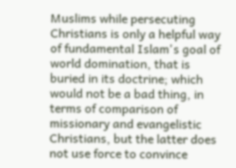Muslims while persecuting Christians is only a helpful way of fundamental Islam's goal of world domination, that is buried in its doctrine; which would not be a bad thing, in terms of comparison of missionary and evangelistic Christians, but the latter does not use force to convince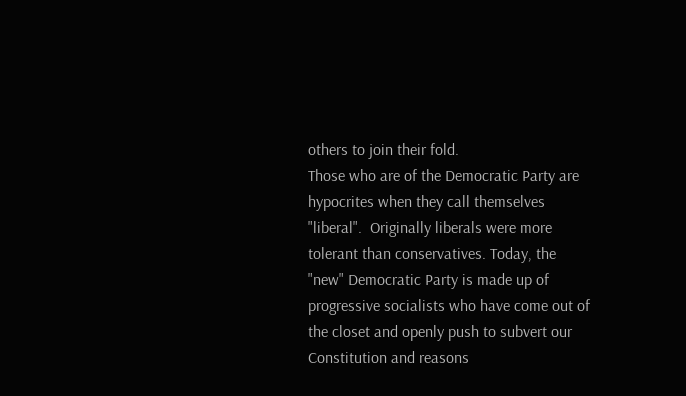others to join their fold.
Those who are of the Democratic Party are hypocrites when they call themselves "liberal".  Originally liberals were more tolerant than conservatives. Today, the "new" Democratic Party is made up of progressive socialists who have come out of the closet and openly push to subvert our Constitution and reasons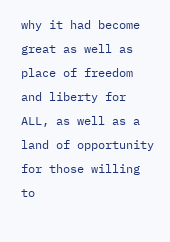why it had become great as well as place of freedom and liberty for ALL, as well as a land of opportunity for those willing to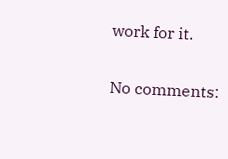work for it.

No comments: